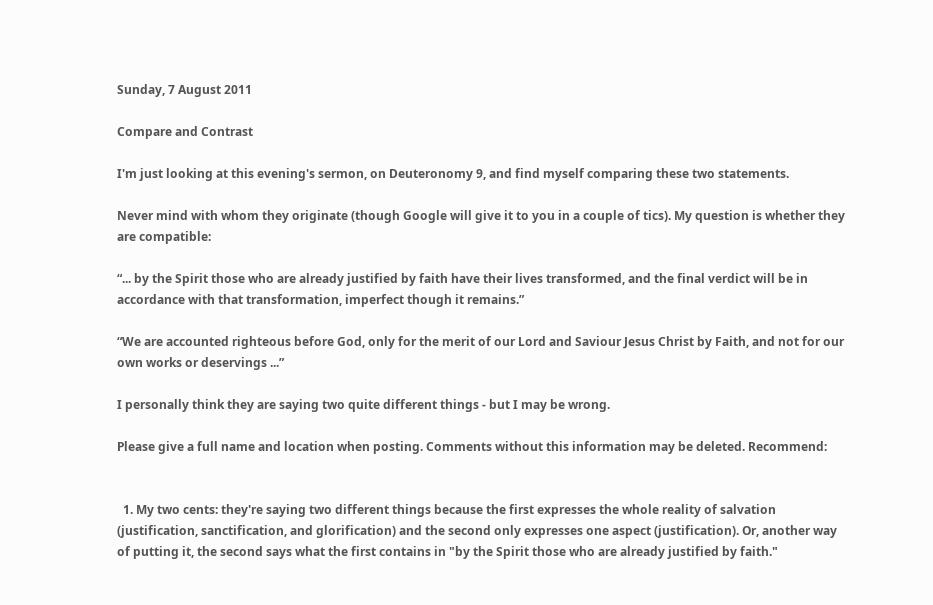Sunday, 7 August 2011

Compare and Contrast

I'm just looking at this evening's sermon, on Deuteronomy 9, and find myself comparing these two statements.

Never mind with whom they originate (though Google will give it to you in a couple of tics). My question is whether they are compatible:

“... by the Spirit those who are already justified by faith have their lives transformed, and the final verdict will be in accordance with that transformation, imperfect though it remains.”

“We are accounted righteous before God, only for the merit of our Lord and Saviour Jesus Christ by Faith, and not for our own works or deservings ...”

I personally think they are saying two quite different things - but I may be wrong.

Please give a full name and location when posting. Comments without this information may be deleted. Recommend:


  1. My two cents: they're saying two different things because the first expresses the whole reality of salvation (justification, sanctification, and glorification) and the second only expresses one aspect (justification). Or, another way of putting it, the second says what the first contains in "by the Spirit those who are already justified by faith."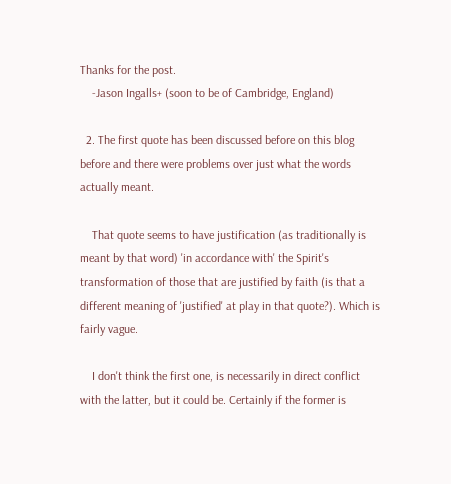Thanks for the post.
    -Jason Ingalls+ (soon to be of Cambridge, England)

  2. The first quote has been discussed before on this blog before and there were problems over just what the words actually meant.

    That quote seems to have justification (as traditionally is meant by that word) 'in accordance with' the Spirit's transformation of those that are justified by faith (is that a different meaning of 'justified' at play in that quote?). Which is fairly vague.

    I don't think the first one, is necessarily in direct conflict with the latter, but it could be. Certainly if the former is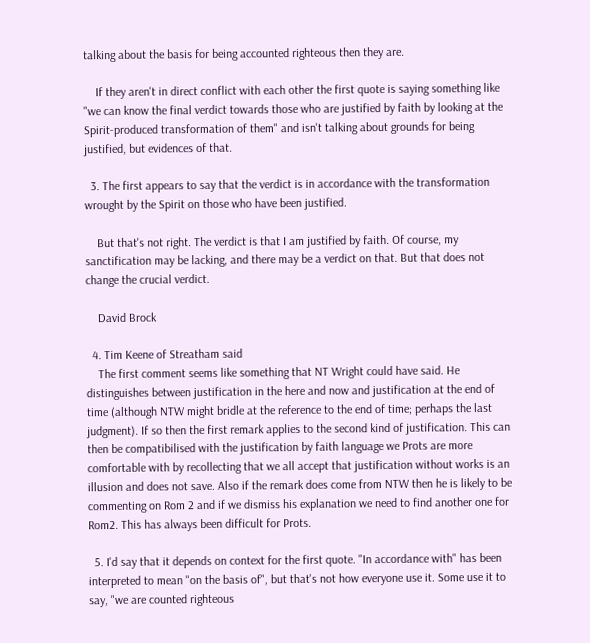talking about the basis for being accounted righteous then they are.

    If they aren't in direct conflict with each other the first quote is saying something like "we can know the final verdict towards those who are justified by faith by looking at the Spirit-produced transformation of them" and isn't talking about grounds for being justified, but evidences of that.

  3. The first appears to say that the verdict is in accordance with the transformation wrought by the Spirit on those who have been justified.

    But that's not right. The verdict is that I am justified by faith. Of course, my sanctification may be lacking, and there may be a verdict on that. But that does not change the crucial verdict.

    David Brock

  4. Tim Keene of Streatham said
    The first comment seems like something that NT Wright could have said. He distinguishes between justification in the here and now and justification at the end of time (although NTW might bridle at the reference to the end of time; perhaps the last judgment). If so then the first remark applies to the second kind of justification. This can then be compatibilised with the justification by faith language we Prots are more comfortable with by recollecting that we all accept that justification without works is an illusion and does not save. Also if the remark does come from NTW then he is likely to be commenting on Rom 2 and if we dismiss his explanation we need to find another one for Rom2. This has always been difficult for Prots.

  5. I'd say that it depends on context for the first quote. "In accordance with" has been interpreted to mean "on the basis of", but that's not how everyone use it. Some use it to say, "we are counted righteous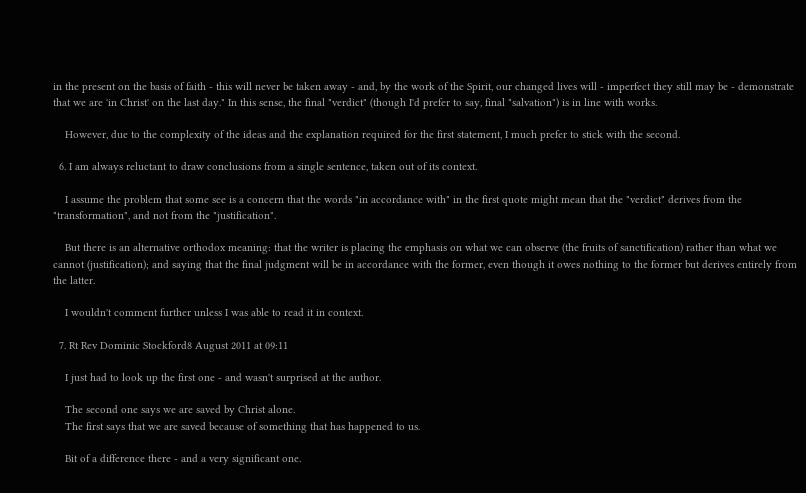in the present on the basis of faith - this will never be taken away - and, by the work of the Spirit, our changed lives will - imperfect they still may be - demonstrate that we are 'in Christ' on the last day." In this sense, the final "verdict" (though I'd prefer to say, final "salvation") is in line with works.

    However, due to the complexity of the ideas and the explanation required for the first statement, I much prefer to stick with the second.

  6. I am always reluctant to draw conclusions from a single sentence, taken out of its context.

    I assume the problem that some see is a concern that the words "in accordance with" in the first quote might mean that the "verdict" derives from the "transformation", and not from the "justification".

    But there is an alternative orthodox meaning: that the writer is placing the emphasis on what we can observe (the fruits of sanctification) rather than what we cannot (justification); and saying that the final judgment will be in accordance with the former, even though it owes nothing to the former but derives entirely from the latter.

    I wouldn't comment further unless I was able to read it in context.

  7. Rt Rev Dominic Stockford8 August 2011 at 09:11

    I just had to look up the first one - and wasn't surprised at the author.

    The second one says we are saved by Christ alone.
    The first says that we are saved because of something that has happened to us.

    Bit of a difference there - and a very significant one.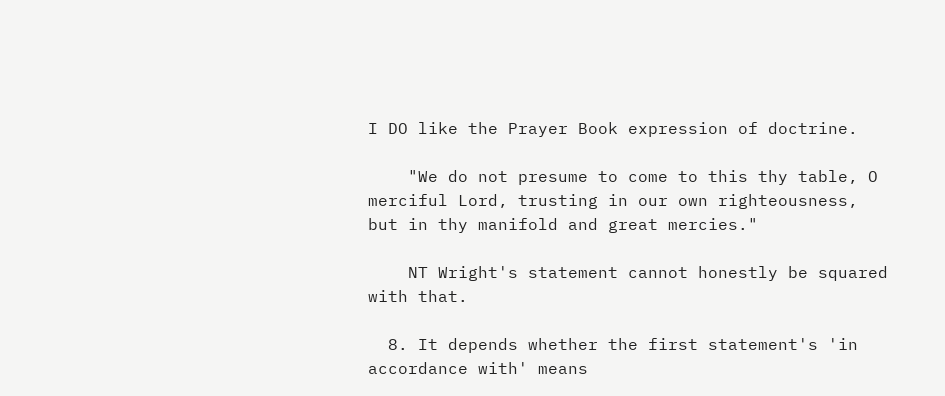I DO like the Prayer Book expression of doctrine.

    "We do not presume to come to this thy table, O merciful Lord, trusting in our own righteousness, but in thy manifold and great mercies."

    NT Wright's statement cannot honestly be squared with that.

  8. It depends whether the first statement's 'in accordance with' means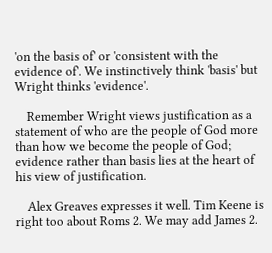'on the basis of' or 'consistent with the evidence of'. We instinctively think 'basis' but Wright thinks 'evidence'.

    Remember Wright views justification as a statement of who are the people of God more than how we become the people of God; evidence rather than basis lies at the heart of his view of justification.

    Alex Greaves expresses it well. Tim Keene is right too about Roms 2. We may add James 2.